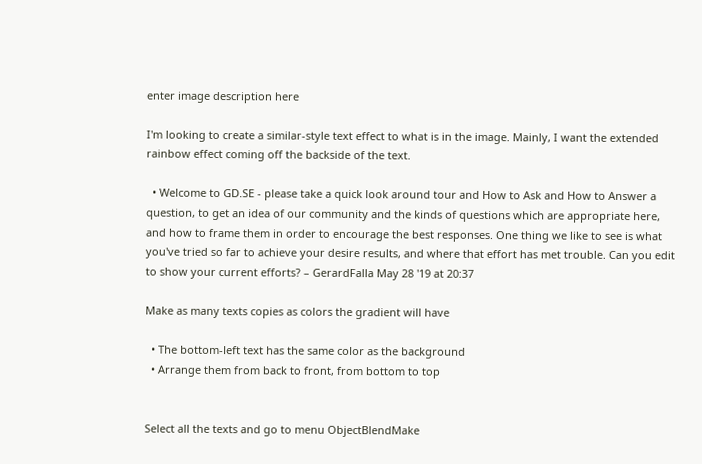enter image description here

I'm looking to create a similar-style text effect to what is in the image. Mainly, I want the extended rainbow effect coming off the backside of the text.

  • Welcome to GD.SE - please take a quick look around tour and How to Ask and How to Answer a question, to get an idea of our community and the kinds of questions which are appropriate here, and how to frame them in order to encourage the best responses. One thing we like to see is what you've tried so far to achieve your desire results, and where that effort has met trouble. Can you edit to show your current efforts? – GerardFalla May 28 '19 at 20:37

Make as many texts copies as colors the gradient will have

  • The bottom-left text has the same color as the background
  • Arrange them from back to front, from bottom to top


Select all the texts and go to menu ObjectBlendMake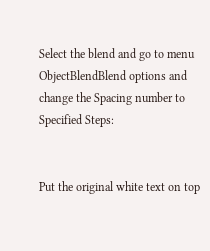Select the blend and go to menu ObjectBlendBlend options and change the Spacing number to Specified Steps:


Put the original white text on top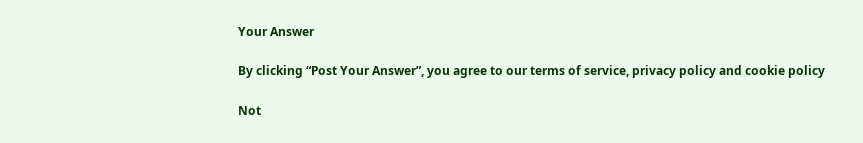Your Answer

By clicking “Post Your Answer”, you agree to our terms of service, privacy policy and cookie policy

Not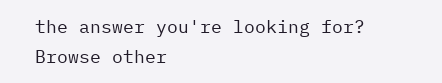the answer you're looking for? Browse other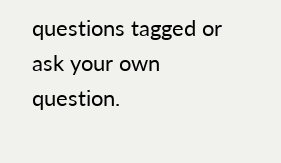questions tagged or ask your own question.